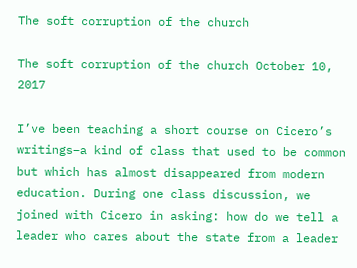The soft corruption of the church

The soft corruption of the church October 10, 2017

I’ve been teaching a short course on Cicero’s writings–a kind of class that used to be common but which has almost disappeared from modern education. During one class discussion, we joined with Cicero in asking: how do we tell a leader who cares about the state from a leader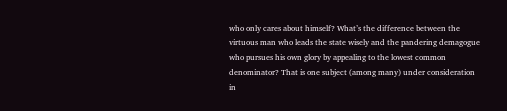who only cares about himself? What’s the difference between the virtuous man who leads the state wisely and the pandering demagogue who pursues his own glory by appealing to the lowest common denominator? That is one subject (among many) under consideration in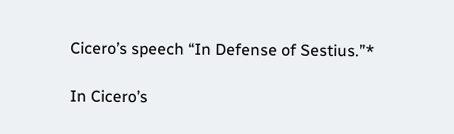Cicero’s speech “In Defense of Sestius.”*

In Cicero’s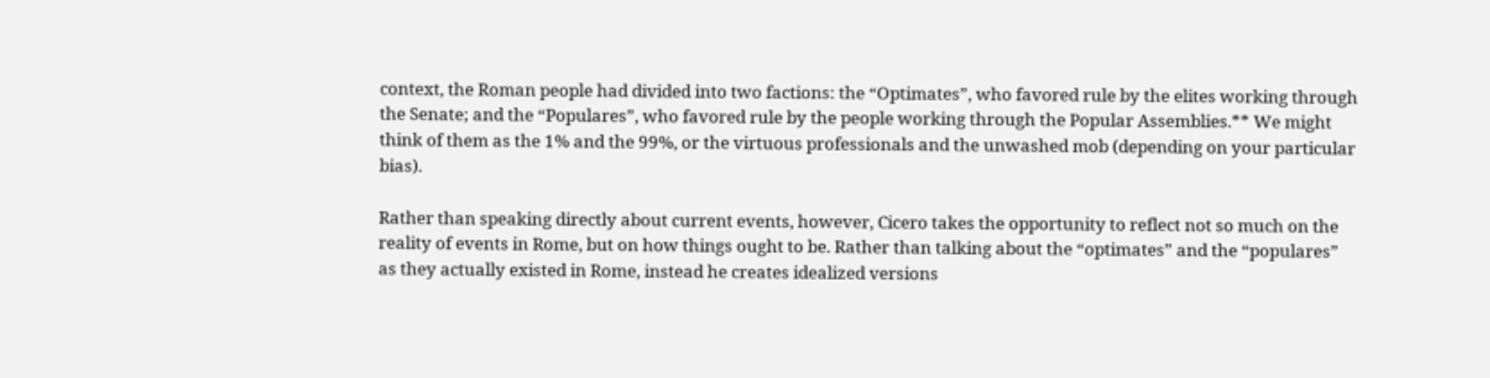context, the Roman people had divided into two factions: the “Optimates”, who favored rule by the elites working through the Senate; and the “Populares”, who favored rule by the people working through the Popular Assemblies.** We might think of them as the 1% and the 99%, or the virtuous professionals and the unwashed mob (depending on your particular bias).

Rather than speaking directly about current events, however, Cicero takes the opportunity to reflect not so much on the reality of events in Rome, but on how things ought to be. Rather than talking about the “optimates” and the “populares” as they actually existed in Rome, instead he creates idealized versions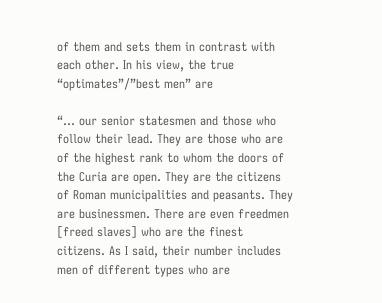of them and sets them in contrast with each other. In his view, the true “optimates”/”best men” are

“… our senior statesmen and those who follow their lead. They are those who are of the highest rank to whom the doors of the Curia are open. They are the citizens of Roman municipalities and peasants. They are businessmen. There are even freedmen [freed slaves] who are the finest citizens. As I said, their number includes men of different types who are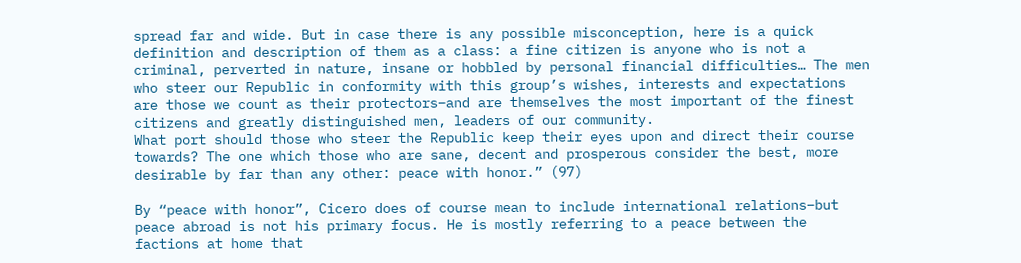spread far and wide. But in case there is any possible misconception, here is a quick definition and description of them as a class: a fine citizen is anyone who is not a criminal, perverted in nature, insane or hobbled by personal financial difficulties… The men who steer our Republic in conformity with this group’s wishes, interests and expectations are those we count as their protectors–and are themselves the most important of the finest citizens and greatly distinguished men, leaders of our community.
What port should those who steer the Republic keep their eyes upon and direct their course towards? The one which those who are sane, decent and prosperous consider the best, more desirable by far than any other: peace with honor.” (97)

By “peace with honor”, Cicero does of course mean to include international relations–but peace abroad is not his primary focus. He is mostly referring to a peace between the factions at home that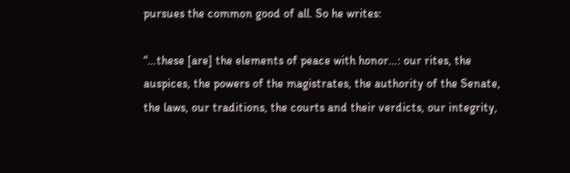pursues the common good of all. So he writes:

“…these [are] the elements of peace with honor…: our rites, the auspices, the powers of the magistrates, the authority of the Senate, the laws, our traditions, the courts and their verdicts, our integrity,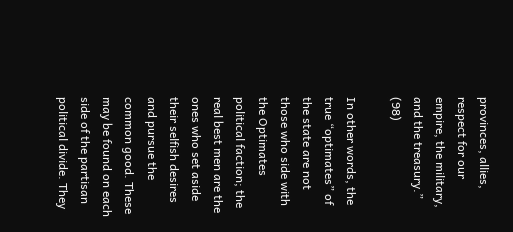provinces, allies, respect for our empire, the military, and the treasury.” (98)

In other words, the true “optimates” of the state are not those who side with the Optimates political faction; the real best men are the ones who set aside their selfish desires and pursue the common good. These may be found on each side of the partisan political divide. They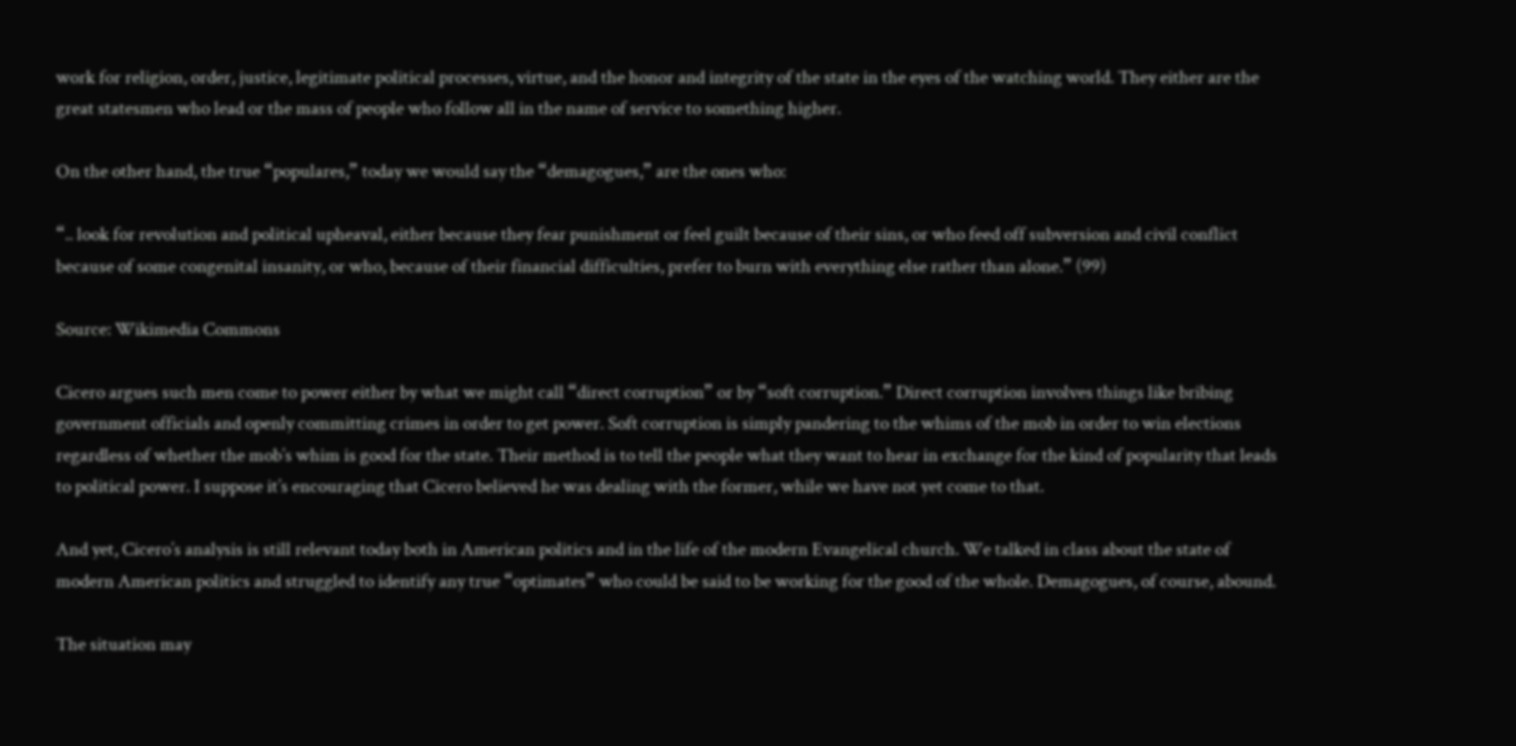work for religion, order, justice, legitimate political processes, virtue, and the honor and integrity of the state in the eyes of the watching world. They either are the great statesmen who lead or the mass of people who follow all in the name of service to something higher.

On the other hand, the true “populares,” today we would say the “demagogues,” are the ones who:

“.. look for revolution and political upheaval, either because they fear punishment or feel guilt because of their sins, or who feed off subversion and civil conflict because of some congenital insanity, or who, because of their financial difficulties, prefer to burn with everything else rather than alone.” (99)

Source: Wikimedia Commons

Cicero argues such men come to power either by what we might call “direct corruption” or by “soft corruption.” Direct corruption involves things like bribing government officials and openly committing crimes in order to get power. Soft corruption is simply pandering to the whims of the mob in order to win elections regardless of whether the mob’s whim is good for the state. Their method is to tell the people what they want to hear in exchange for the kind of popularity that leads to political power. I suppose it’s encouraging that Cicero believed he was dealing with the former, while we have not yet come to that.

And yet, Cicero’s analysis is still relevant today both in American politics and in the life of the modern Evangelical church. We talked in class about the state of modern American politics and struggled to identify any true “optimates” who could be said to be working for the good of the whole. Demagogues, of course, abound.

The situation may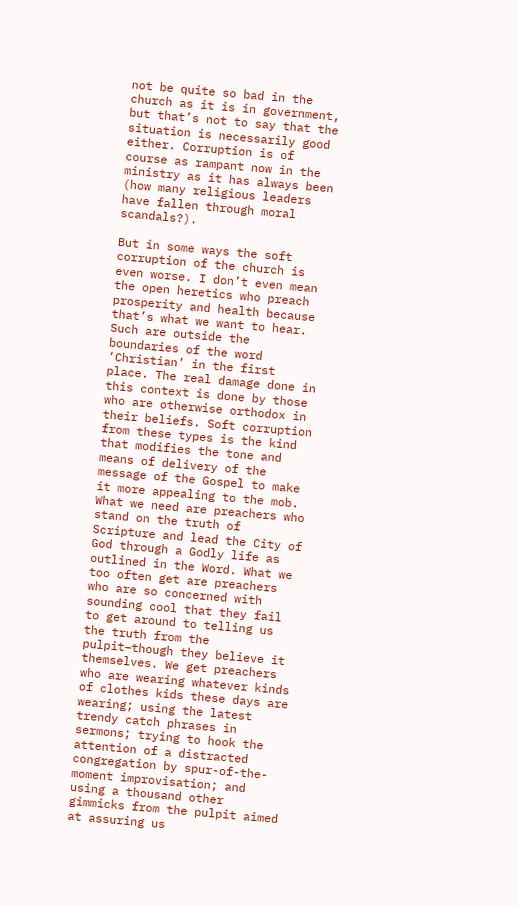not be quite so bad in the church as it is in government, but that’s not to say that the situation is necessarily good either. Corruption is of course as rampant now in the ministry as it has always been (how many religious leaders have fallen through moral scandals?).

But in some ways the soft corruption of the church is even worse. I don’t even mean the open heretics who preach prosperity and health because that’s what we want to hear. Such are outside the boundaries of the word ‘Christian’ in the first place. The real damage done in this context is done by those who are otherwise orthodox in their beliefs. Soft corruption from these types is the kind that modifies the tone and means of delivery of the message of the Gospel to make it more appealing to the mob. What we need are preachers who stand on the truth of Scripture and lead the City of God through a Godly life as outlined in the Word. What we too often get are preachers who are so concerned with sounding cool that they fail to get around to telling us the truth from the pulpit–though they believe it themselves. We get preachers who are wearing whatever kinds of clothes kids these days are wearing; using the latest trendy catch phrases in sermons; trying to hook the attention of a distracted congregation by spur-of-the-moment improvisation; and using a thousand other gimmicks from the pulpit aimed at assuring us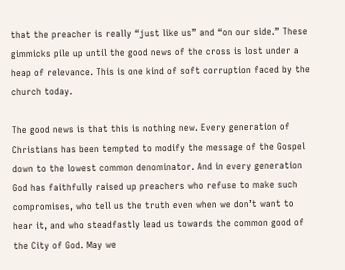that the preacher is really “just like us” and “on our side.” These gimmicks pile up until the good news of the cross is lost under a heap of relevance. This is one kind of soft corruption faced by the church today.

The good news is that this is nothing new. Every generation of Christians has been tempted to modify the message of the Gospel down to the lowest common denominator. And in every generation God has faithfully raised up preachers who refuse to make such compromises, who tell us the truth even when we don’t want to hear it, and who steadfastly lead us towards the common good of the City of God. May we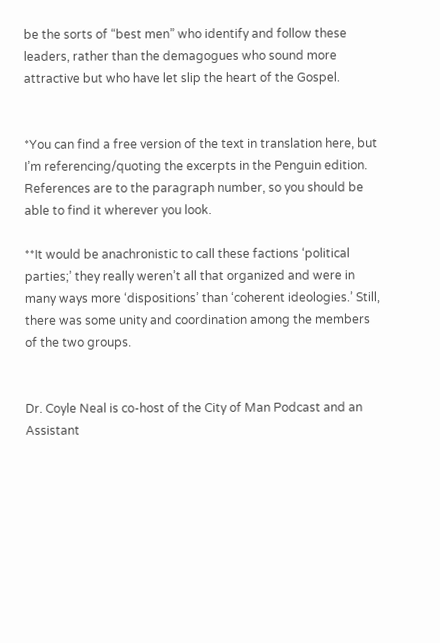be the sorts of “best men” who identify and follow these leaders, rather than the demagogues who sound more attractive but who have let slip the heart of the Gospel.


*You can find a free version of the text in translation here, but I’m referencing/quoting the excerpts in the Penguin edition. References are to the paragraph number, so you should be able to find it wherever you look.

**It would be anachronistic to call these factions ‘political parties;’ they really weren’t all that organized and were in many ways more ‘dispositions’ than ‘coherent ideologies.’ Still, there was some unity and coordination among the members of the two groups.


Dr. Coyle Neal is co-host of the City of Man Podcast and an Assistant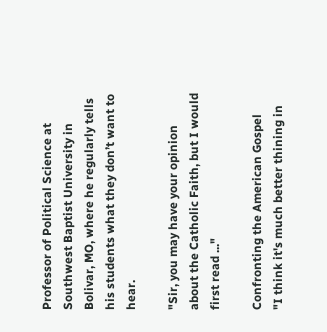Professor of Political Science at Southwest Baptist University in Bolivar, MO, where he regularly tells his students what they don’t want to hear.

"Sir, you may have your opinion about the Catholic Faith, but I would first read ..."

Confronting the American Gospel
"I think it's much better thining in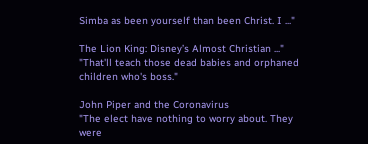Simba as been yourself than been Christ. I ..."

The Lion King: Disney’s Almost Christian ..."
"That'll teach those dead babies and orphaned children who's boss."

John Piper and the Coronavirus
"The elect have nothing to worry about. They were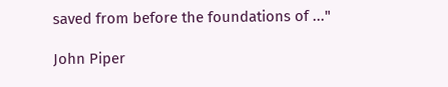saved from before the foundations of ..."

John Piper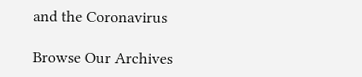and the Coronavirus

Browse Our Archives